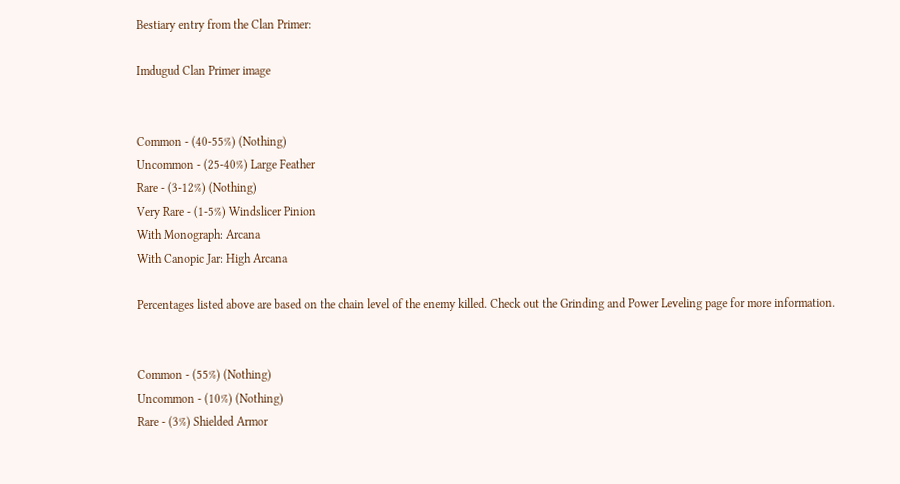Bestiary entry from the Clan Primer:

Imdugud Clan Primer image


Common - (40-55%) (Nothing)
Uncommon - (25-40%) Large Feather
Rare - (3-12%) (Nothing)
Very Rare - (1-5%) Windslicer Pinion
With Monograph: Arcana
With Canopic Jar: High Arcana

Percentages listed above are based on the chain level of the enemy killed. Check out the Grinding and Power Leveling page for more information.


Common - (55%) (Nothing)
Uncommon - (10%) (Nothing)
Rare - (3%) Shielded Armor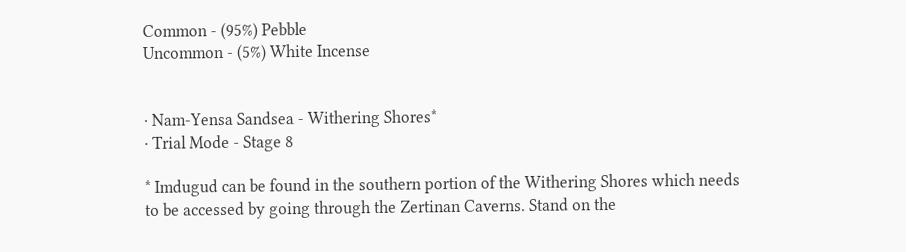Common - (95%) Pebble
Uncommon - (5%) White Incense


· Nam-Yensa Sandsea - Withering Shores*
· Trial Mode - Stage 8

* Imdugud can be found in the southern portion of the Withering Shores which needs to be accessed by going through the Zertinan Caverns. Stand on the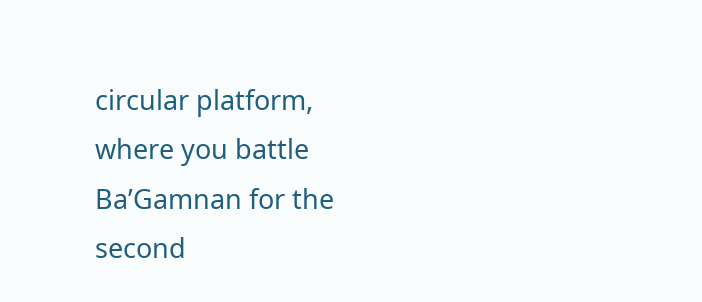circular platform, where you battle Ba’Gamnan for the second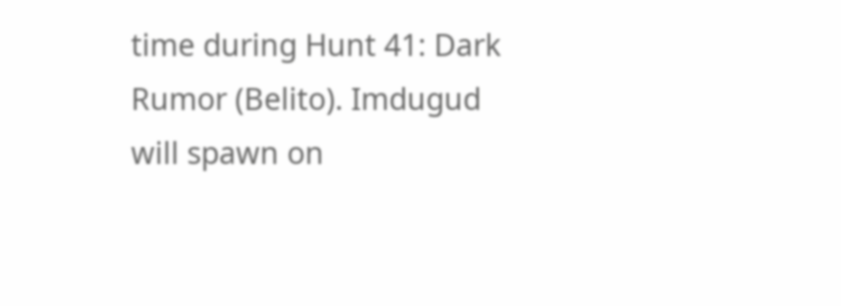time during Hunt 41: Dark Rumor (Belito). Imdugud will spawn on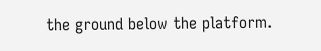the ground below the platform.